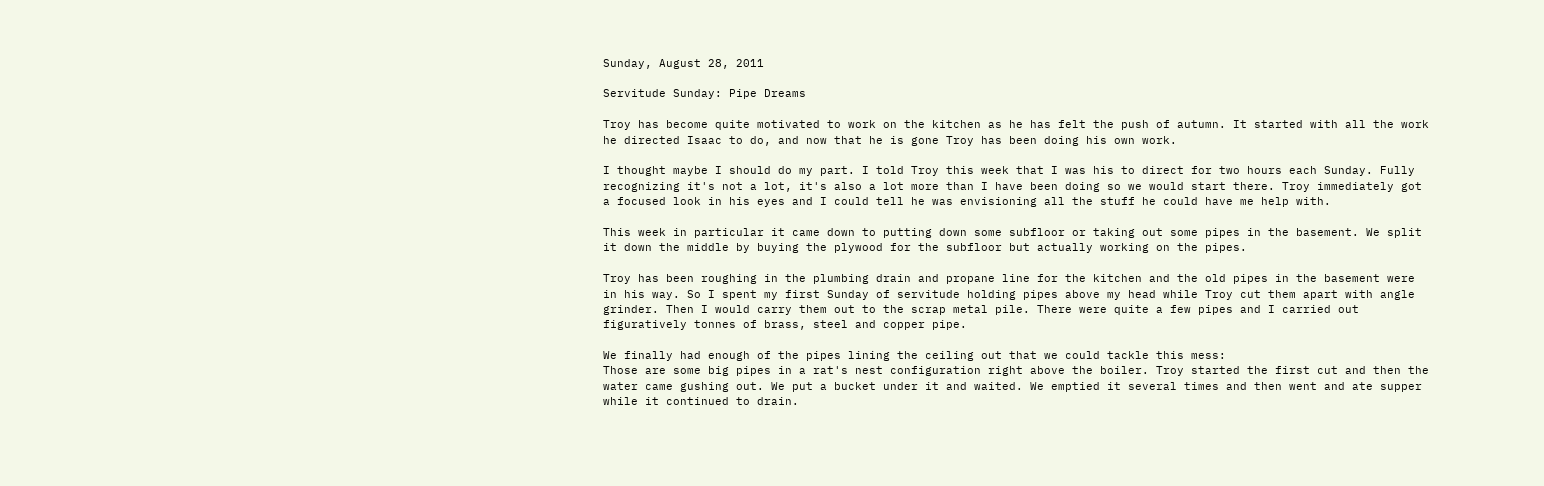Sunday, August 28, 2011

Servitude Sunday: Pipe Dreams

Troy has become quite motivated to work on the kitchen as he has felt the push of autumn. It started with all the work he directed Isaac to do, and now that he is gone Troy has been doing his own work.

I thought maybe I should do my part. I told Troy this week that I was his to direct for two hours each Sunday. Fully recognizing it's not a lot, it's also a lot more than I have been doing so we would start there. Troy immediately got a focused look in his eyes and I could tell he was envisioning all the stuff he could have me help with.

This week in particular it came down to putting down some subfloor or taking out some pipes in the basement. We split it down the middle by buying the plywood for the subfloor but actually working on the pipes.

Troy has been roughing in the plumbing drain and propane line for the kitchen and the old pipes in the basement were in his way. So I spent my first Sunday of servitude holding pipes above my head while Troy cut them apart with angle grinder. Then I would carry them out to the scrap metal pile. There were quite a few pipes and I carried out figuratively tonnes of brass, steel and copper pipe.

We finally had enough of the pipes lining the ceiling out that we could tackle this mess:
Those are some big pipes in a rat's nest configuration right above the boiler. Troy started the first cut and then the water came gushing out. We put a bucket under it and waited. We emptied it several times and then went and ate supper while it continued to drain.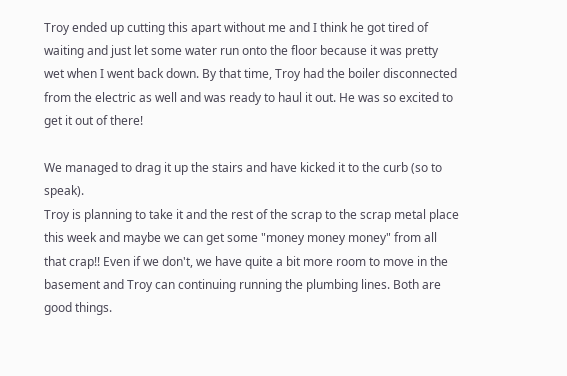Troy ended up cutting this apart without me and I think he got tired of waiting and just let some water run onto the floor because it was pretty wet when I went back down. By that time, Troy had the boiler disconnected from the electric as well and was ready to haul it out. He was so excited to get it out of there!

We managed to drag it up the stairs and have kicked it to the curb (so to speak).
Troy is planning to take it and the rest of the scrap to the scrap metal place this week and maybe we can get some "money money money" from all that crap!! Even if we don't, we have quite a bit more room to move in the basement and Troy can continuing running the plumbing lines. Both are good things.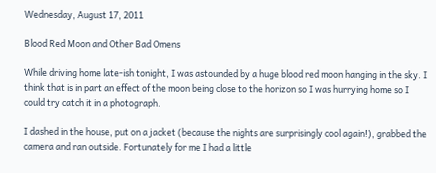Wednesday, August 17, 2011

Blood Red Moon and Other Bad Omens

While driving home late-ish tonight, I was astounded by a huge blood red moon hanging in the sky. I think that is in part an effect of the moon being close to the horizon so I was hurrying home so I could try catch it in a photograph.

I dashed in the house, put on a jacket (because the nights are surprisingly cool again!), grabbed the camera and ran outside. Fortunately for me I had a little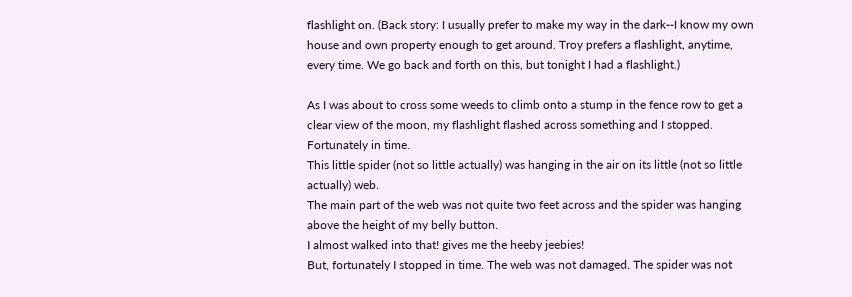flashlight on. (Back story: I usually prefer to make my way in the dark--I know my own house and own property enough to get around. Troy prefers a flashlight, anytime, every time. We go back and forth on this, but tonight I had a flashlight.)

As I was about to cross some weeds to climb onto a stump in the fence row to get a clear view of the moon, my flashlight flashed across something and I stopped. Fortunately in time.
This little spider (not so little actually) was hanging in the air on its little (not so little actually) web.
The main part of the web was not quite two feet across and the spider was hanging above the height of my belly button.
I almost walked into that! gives me the heeby jeebies!
But, fortunately I stopped in time. The web was not damaged. The spider was not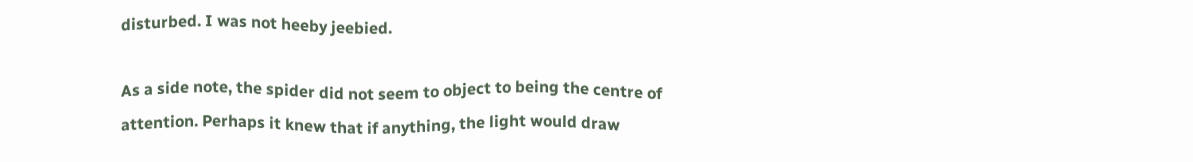disturbed. I was not heeby jeebied.

As a side note, the spider did not seem to object to being the centre of attention. Perhaps it knew that if anything, the light would draw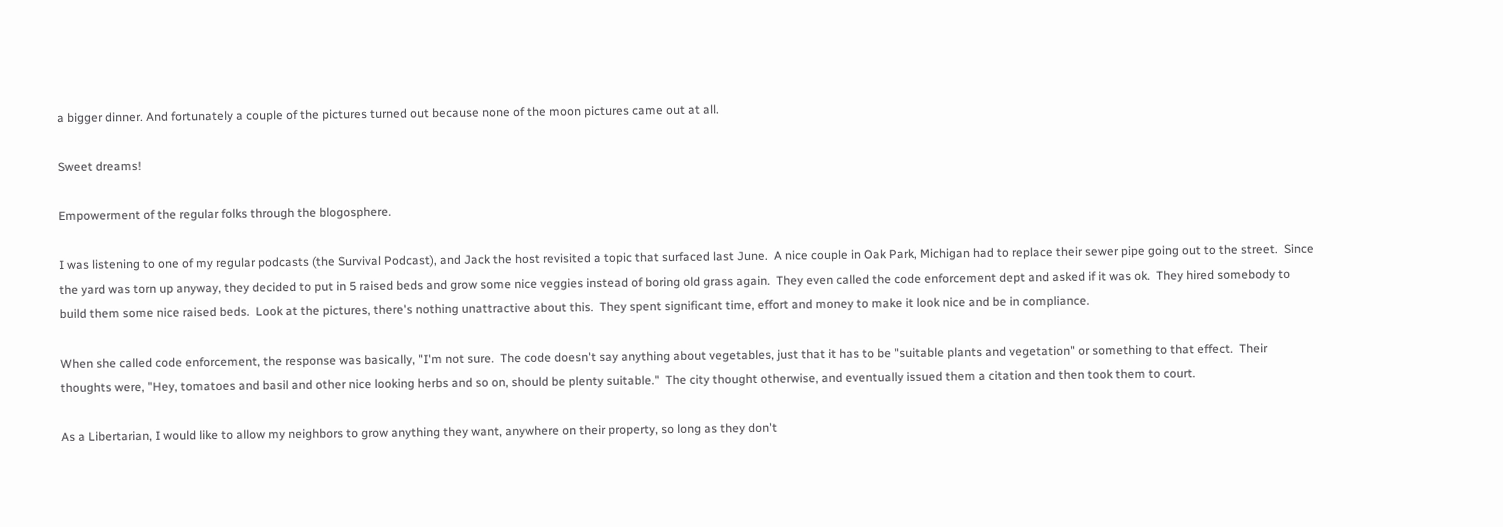a bigger dinner. And fortunately a couple of the pictures turned out because none of the moon pictures came out at all.

Sweet dreams!

Empowerment of the regular folks through the blogosphere.

I was listening to one of my regular podcasts (the Survival Podcast), and Jack the host revisited a topic that surfaced last June.  A nice couple in Oak Park, Michigan had to replace their sewer pipe going out to the street.  Since the yard was torn up anyway, they decided to put in 5 raised beds and grow some nice veggies instead of boring old grass again.  They even called the code enforcement dept and asked if it was ok.  They hired somebody to build them some nice raised beds.  Look at the pictures, there's nothing unattractive about this.  They spent significant time, effort and money to make it look nice and be in compliance.

When she called code enforcement, the response was basically, "I'm not sure.  The code doesn't say anything about vegetables, just that it has to be "suitable plants and vegetation" or something to that effect.  Their thoughts were, "Hey, tomatoes and basil and other nice looking herbs and so on, should be plenty suitable."  The city thought otherwise, and eventually issued them a citation and then took them to court.

As a Libertarian, I would like to allow my neighbors to grow anything they want, anywhere on their property, so long as they don't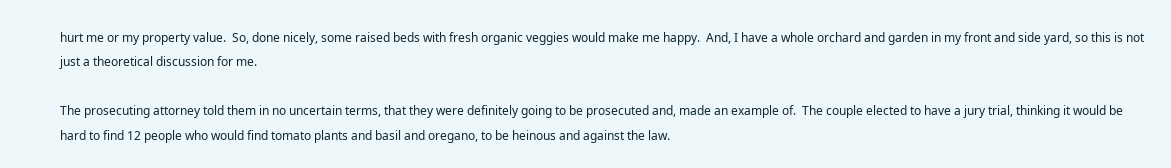hurt me or my property value.  So, done nicely, some raised beds with fresh organic veggies would make me happy.  And, I have a whole orchard and garden in my front and side yard, so this is not just a theoretical discussion for me.

The prosecuting attorney told them in no uncertain terms, that they were definitely going to be prosecuted and, made an example of.  The couple elected to have a jury trial, thinking it would be hard to find 12 people who would find tomato plants and basil and oregano, to be heinous and against the law.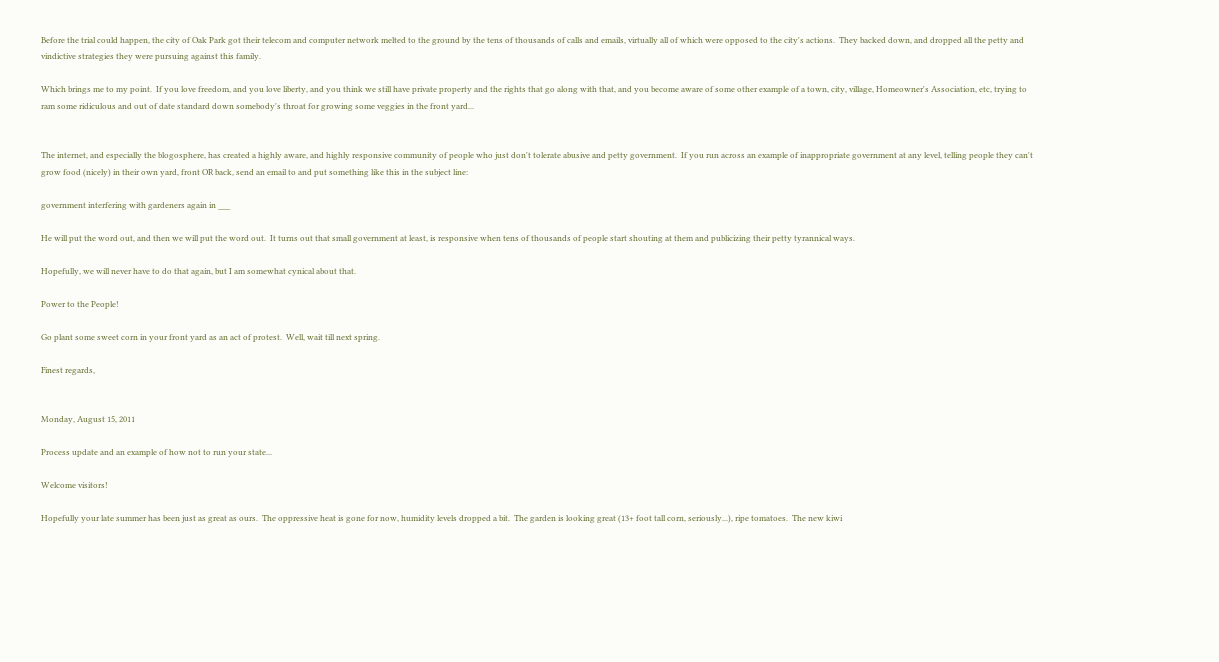Before the trial could happen, the city of Oak Park got their telecom and computer network melted to the ground by the tens of thousands of calls and emails, virtually all of which were opposed to the city's actions.  They backed down, and dropped all the petty and vindictive strategies they were pursuing against this family.

Which brings me to my point.  If you love freedom, and you love liberty, and you think we still have private property and the rights that go along with that, and you become aware of some other example of a town, city, village, Homeowner's Association, etc, trying to ram some ridiculous and out of date standard down somebody's throat for growing some veggies in the front yard...


The internet, and especially the blogosphere, has created a highly aware, and highly responsive community of people who just don't tolerate abusive and petty government.  If you run across an example of inappropriate government at any level, telling people they can't grow food (nicely) in their own yard, front OR back, send an email to and put something like this in the subject line:

government interfering with gardeners again in ___

He will put the word out, and then we will put the word out.  It turns out that small government at least, is responsive when tens of thousands of people start shouting at them and publicizing their petty tyrannical ways.

Hopefully, we will never have to do that again, but I am somewhat cynical about that.

Power to the People!

Go plant some sweet corn in your front yard as an act of protest.  Well, wait till next spring.

Finest regards,


Monday, August 15, 2011

Process update and an example of how not to run your state...

Welcome visitors!

Hopefully your late summer has been just as great as ours.  The oppressive heat is gone for now, humidity levels dropped a bit.  The garden is looking great (13+ foot tall corn, seriously...), ripe tomatoes.  The new kiwi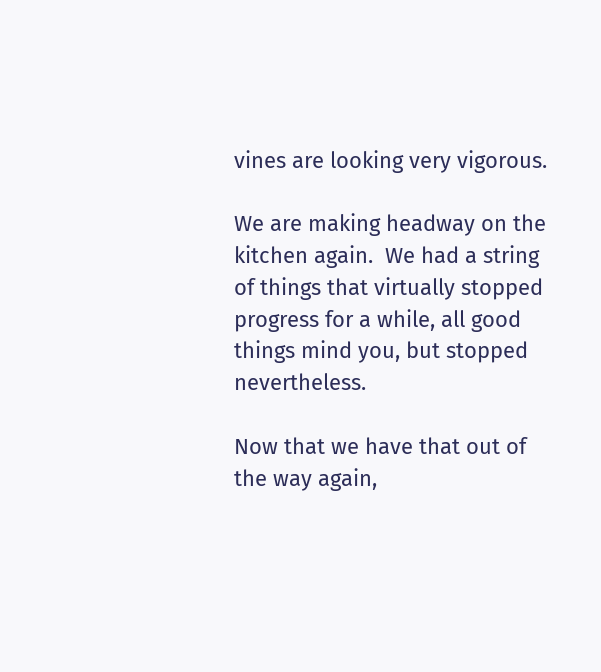vines are looking very vigorous.

We are making headway on the kitchen again.  We had a string of things that virtually stopped progress for a while, all good things mind you, but stopped nevertheless.

Now that we have that out of the way again,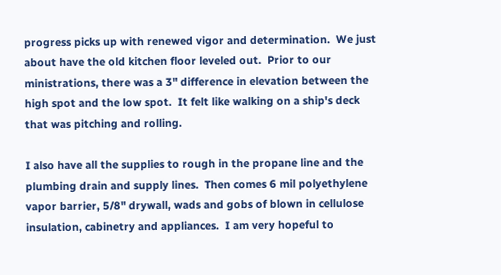progress picks up with renewed vigor and determination.  We just about have the old kitchen floor leveled out.  Prior to our ministrations, there was a 3" difference in elevation between the high spot and the low spot.  It felt like walking on a ship's deck that was pitching and rolling.

I also have all the supplies to rough in the propane line and the plumbing drain and supply lines.  Then comes 6 mil polyethylene vapor barrier, 5/8" drywall, wads and gobs of blown in cellulose insulation, cabinetry and appliances.  I am very hopeful to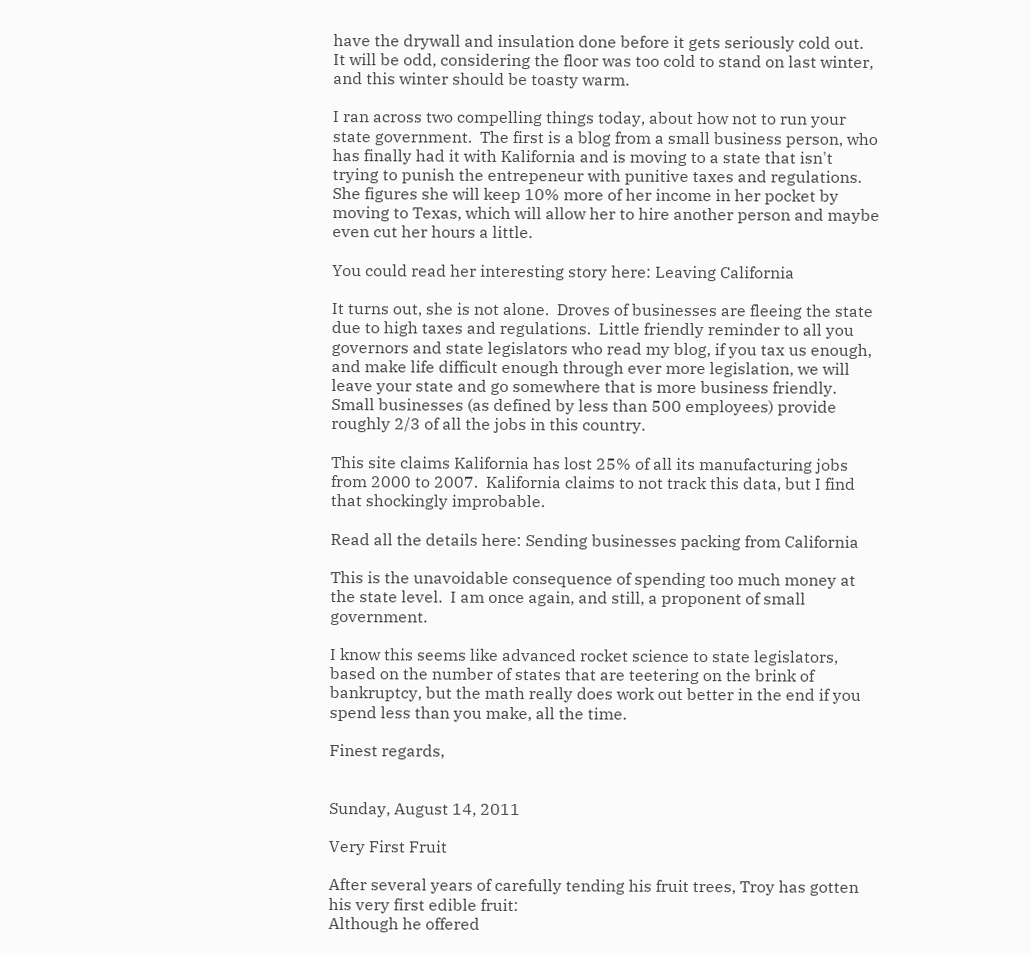have the drywall and insulation done before it gets seriously cold out.  It will be odd, considering the floor was too cold to stand on last winter, and this winter should be toasty warm.

I ran across two compelling things today, about how not to run your state government.  The first is a blog from a small business person, who has finally had it with Kalifornia and is moving to a state that isn't trying to punish the entrepeneur with punitive taxes and regulations.  She figures she will keep 10% more of her income in her pocket by moving to Texas, which will allow her to hire another person and maybe even cut her hours a little.

You could read her interesting story here: Leaving California

It turns out, she is not alone.  Droves of businesses are fleeing the state due to high taxes and regulations.  Little friendly reminder to all you governors and state legislators who read my blog, if you tax us enough, and make life difficult enough through ever more legislation, we will leave your state and go somewhere that is more business friendly.  Small businesses (as defined by less than 500 employees) provide roughly 2/3 of all the jobs in this country.

This site claims Kalifornia has lost 25% of all its manufacturing jobs from 2000 to 2007.  Kalifornia claims to not track this data, but I find that shockingly improbable.

Read all the details here: Sending businesses packing from California

This is the unavoidable consequence of spending too much money at the state level.  I am once again, and still, a proponent of small government.

I know this seems like advanced rocket science to state legislators, based on the number of states that are teetering on the brink of bankruptcy, but the math really does work out better in the end if you spend less than you make, all the time.

Finest regards,


Sunday, August 14, 2011

Very First Fruit

After several years of carefully tending his fruit trees, Troy has gotten his very first edible fruit:
Although he offered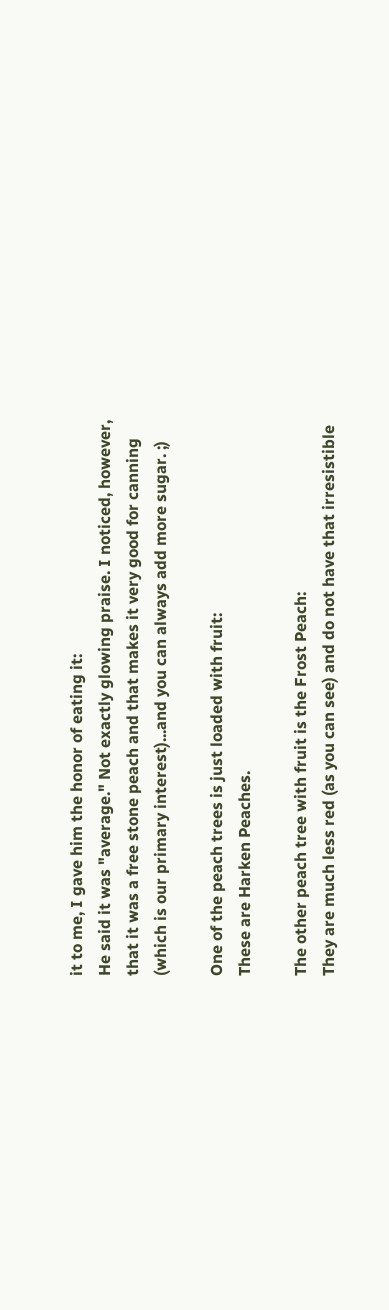it to me, I gave him the honor of eating it:
He said it was "average." Not exactly glowing praise. I noticed, however, that it was a free stone peach and that makes it very good for canning (which is our primary interest)...and you can always add more sugar. ;)

One of the peach trees is just loaded with fruit:
These are Harken Peaches.

The other peach tree with fruit is the Frost Peach:
They are much less red (as you can see) and do not have that irresistible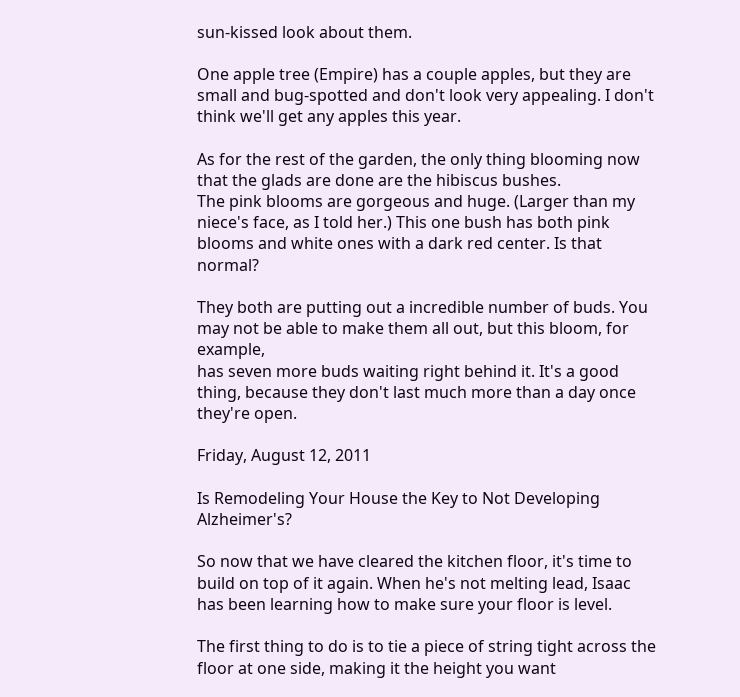sun-kissed look about them.

One apple tree (Empire) has a couple apples, but they are small and bug-spotted and don't look very appealing. I don't think we'll get any apples this year.

As for the rest of the garden, the only thing blooming now that the glads are done are the hibiscus bushes.
The pink blooms are gorgeous and huge. (Larger than my niece's face, as I told her.) This one bush has both pink blooms and white ones with a dark red center. Is that normal?

They both are putting out a incredible number of buds. You may not be able to make them all out, but this bloom, for example,
has seven more buds waiting right behind it. It's a good thing, because they don't last much more than a day once they're open.

Friday, August 12, 2011

Is Remodeling Your House the Key to Not Developing Alzheimer's?

So now that we have cleared the kitchen floor, it's time to build on top of it again. When he's not melting lead, Isaac has been learning how to make sure your floor is level.

The first thing to do is to tie a piece of string tight across the floor at one side, making it the height you want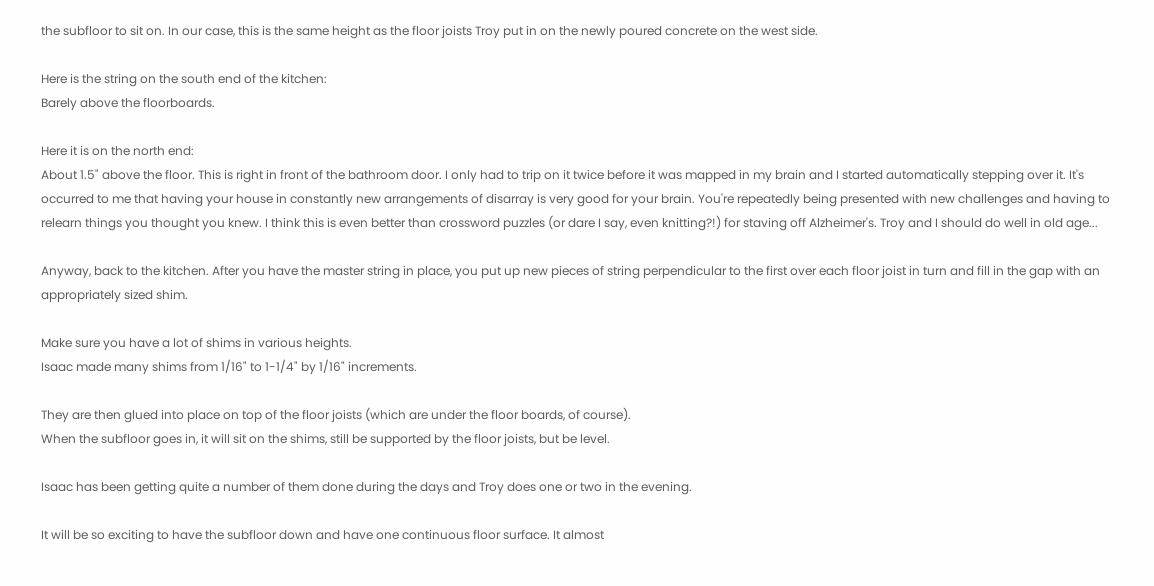the subfloor to sit on. In our case, this is the same height as the floor joists Troy put in on the newly poured concrete on the west side.

Here is the string on the south end of the kitchen:
Barely above the floorboards.

Here it is on the north end:
About 1.5" above the floor. This is right in front of the bathroom door. I only had to trip on it twice before it was mapped in my brain and I started automatically stepping over it. It's occurred to me that having your house in constantly new arrangements of disarray is very good for your brain. You're repeatedly being presented with new challenges and having to relearn things you thought you knew. I think this is even better than crossword puzzles (or dare I say, even knitting?!) for staving off Alzheimer's. Troy and I should do well in old age...

Anyway, back to the kitchen. After you have the master string in place, you put up new pieces of string perpendicular to the first over each floor joist in turn and fill in the gap with an appropriately sized shim.

Make sure you have a lot of shims in various heights.
Isaac made many shims from 1/16" to 1-1/4" by 1/16" increments.

They are then glued into place on top of the floor joists (which are under the floor boards, of course).
When the subfloor goes in, it will sit on the shims, still be supported by the floor joists, but be level.

Isaac has been getting quite a number of them done during the days and Troy does one or two in the evening.

It will be so exciting to have the subfloor down and have one continuous floor surface. It almost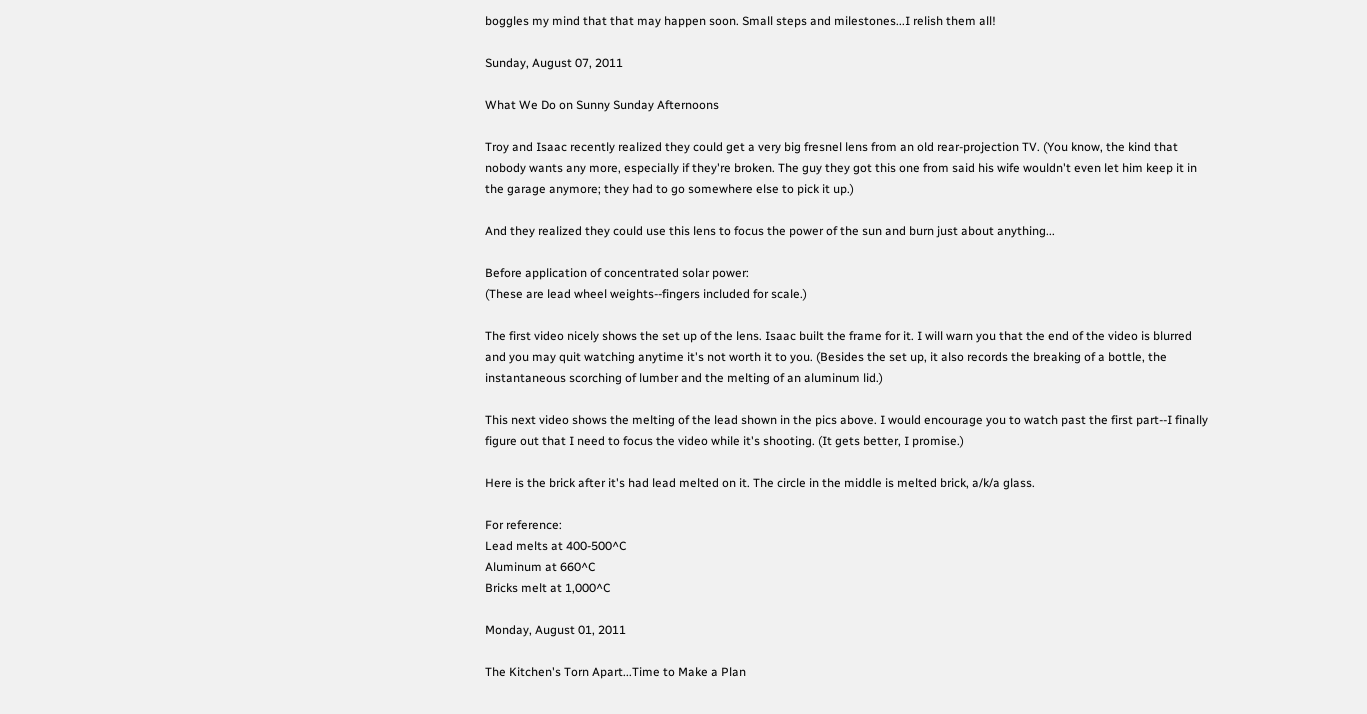boggles my mind that that may happen soon. Small steps and milestones...I relish them all!

Sunday, August 07, 2011

What We Do on Sunny Sunday Afternoons

Troy and Isaac recently realized they could get a very big fresnel lens from an old rear-projection TV. (You know, the kind that nobody wants any more, especially if they're broken. The guy they got this one from said his wife wouldn't even let him keep it in the garage anymore; they had to go somewhere else to pick it up.)

And they realized they could use this lens to focus the power of the sun and burn just about anything...

Before application of concentrated solar power:
(These are lead wheel weights--fingers included for scale.)

The first video nicely shows the set up of the lens. Isaac built the frame for it. I will warn you that the end of the video is blurred and you may quit watching anytime it's not worth it to you. (Besides the set up, it also records the breaking of a bottle, the instantaneous scorching of lumber and the melting of an aluminum lid.)

This next video shows the melting of the lead shown in the pics above. I would encourage you to watch past the first part--I finally figure out that I need to focus the video while it's shooting. (It gets better, I promise.)

Here is the brick after it's had lead melted on it. The circle in the middle is melted brick, a/k/a glass.

For reference:
Lead melts at 400-500^C
Aluminum at 660^C
Bricks melt at 1,000^C

Monday, August 01, 2011

The Kitchen's Torn Apart...Time to Make a Plan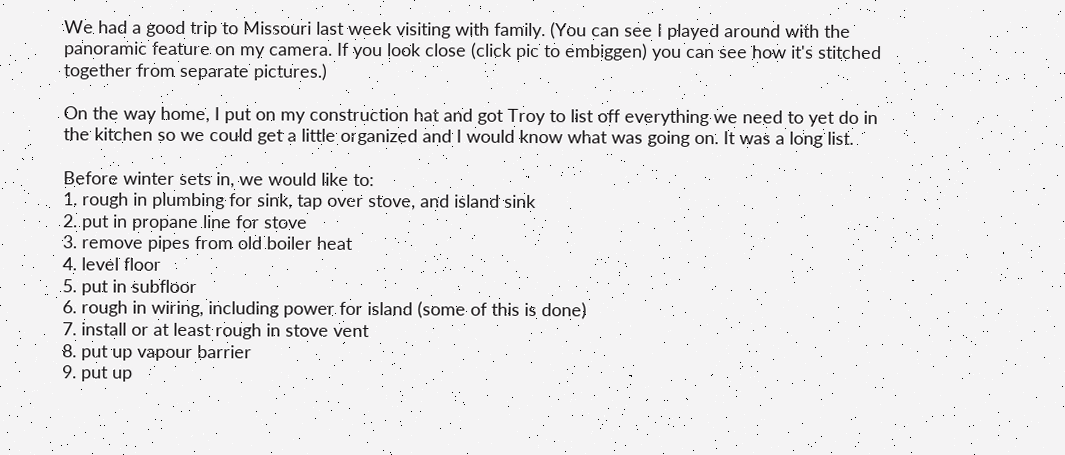We had a good trip to Missouri last week visiting with family. (You can see I played around with the panoramic feature on my camera. If you look close (click pic to embiggen) you can see how it's stitched together from separate pictures.)

On the way home, I put on my construction hat and got Troy to list off everything we need to yet do in the kitchen so we could get a little organized and I would know what was going on. It was a long list.

Before winter sets in, we would like to:
1. rough in plumbing for sink, tap over stove, and island sink
2. put in propane line for stove
3. remove pipes from old boiler heat
4. level floor
5. put in subfloor
6. rough in wiring, including power for island (some of this is done)
7. install or at least rough in stove vent
8. put up vapour barrier
9. put up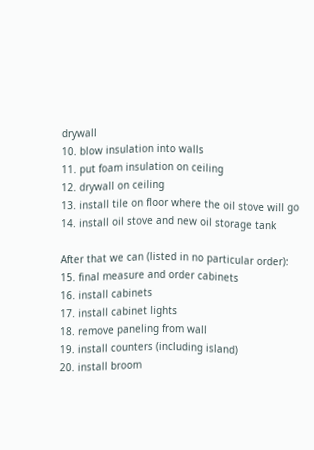drywall
10. blow insulation into walls
11. put foam insulation on ceiling
12. drywall on ceiling
13. install tile on floor where the oil stove will go
14. install oil stove and new oil storage tank

After that we can (listed in no particular order):
15. final measure and order cabinets
16. install cabinets
17. install cabinet lights
18. remove paneling from wall
19. install counters (including island)
20. install broom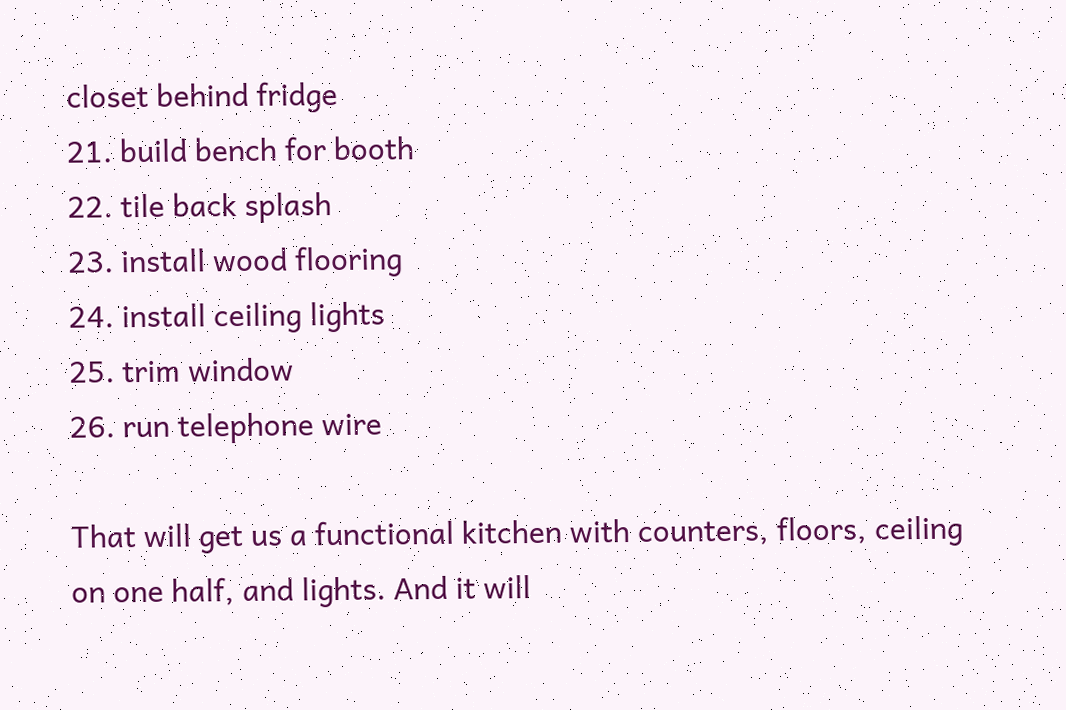closet behind fridge
21. build bench for booth
22. tile back splash
23. install wood flooring
24. install ceiling lights
25. trim window
26. run telephone wire

That will get us a functional kitchen with counters, floors, ceiling on one half, and lights. And it will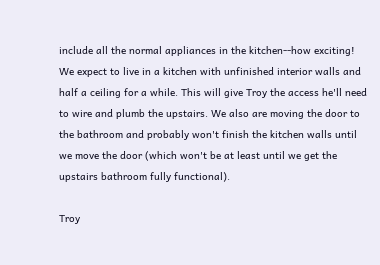include all the normal appliances in the kitchen--how exciting! We expect to live in a kitchen with unfinished interior walls and half a ceiling for a while. This will give Troy the access he'll need to wire and plumb the upstairs. We also are moving the door to the bathroom and probably won't finish the kitchen walls until we move the door (which won't be at least until we get the upstairs bathroom fully functional).

Troy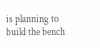is planning to build the bench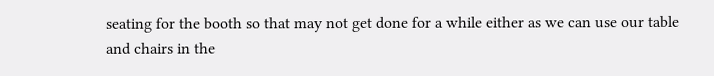seating for the booth so that may not get done for a while either as we can use our table and chairs in the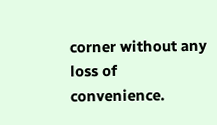corner without any loss of convenience.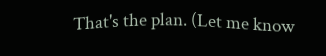That's the plan. (Let me know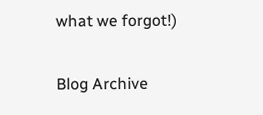what we forgot!)

Blog Archive